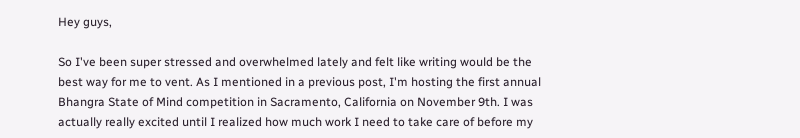Hey guys,

So I've been super stressed and overwhelmed lately and felt like writing would be the best way for me to vent. As I mentioned in a previous post, I'm hosting the first annual Bhangra State of Mind competition in Sacramento, California on November 9th. I was actually really excited until I realized how much work I need to take care of before my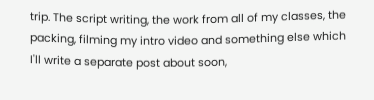trip. The script writing, the work from all of my classes, the packing, filming my intro video and something else which I'll write a separate post about soon,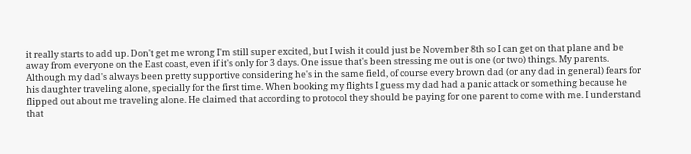it really starts to add up. Don't get me wrong I'm still super excited, but I wish it could just be November 8th so I can get on that plane and be away from everyone on the East coast, even if it's only for 3 days. One issue that's been stressing me out is one (or two) things. My parents.  Although my dad's always been pretty supportive considering he's in the same field, of course every brown dad (or any dad in general) fears for his daughter traveling alone, specially for the first time. When booking my flights I guess my dad had a panic attack or something because he flipped out about me traveling alone. He claimed that according to protocol they should be paying for one parent to come with me. I understand that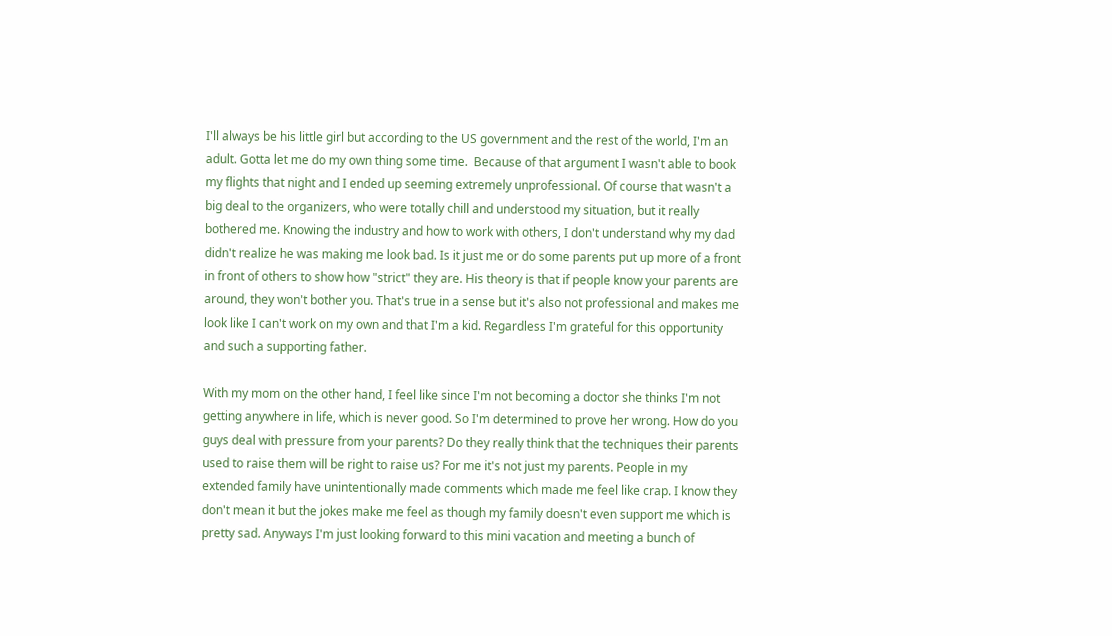I'll always be his little girl but according to the US government and the rest of the world, I'm an adult. Gotta let me do my own thing some time.  Because of that argument I wasn't able to book my flights that night and I ended up seeming extremely unprofessional. Of course that wasn't a big deal to the organizers, who were totally chill and understood my situation, but it really bothered me. Knowing the industry and how to work with others, I don't understand why my dad didn't realize he was making me look bad. Is it just me or do some parents put up more of a front in front of others to show how "strict" they are. His theory is that if people know your parents are around, they won't bother you. That's true in a sense but it's also not professional and makes me look like I can't work on my own and that I'm a kid. Regardless I'm grateful for this opportunity and such a supporting father.

With my mom on the other hand, I feel like since I'm not becoming a doctor she thinks I'm not getting anywhere in life, which is never good. So I'm determined to prove her wrong. How do you guys deal with pressure from your parents? Do they really think that the techniques their parents used to raise them will be right to raise us? For me it's not just my parents. People in my extended family have unintentionally made comments which made me feel like crap. I know they don't mean it but the jokes make me feel as though my family doesn't even support me which is pretty sad. Anyways I'm just looking forward to this mini vacation and meeting a bunch of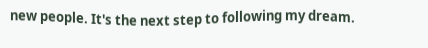new people. It's the next step to following my dream.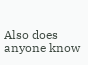Also does anyone know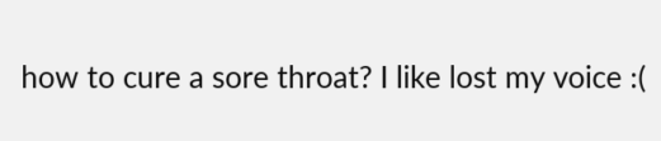how to cure a sore throat? I like lost my voice :(